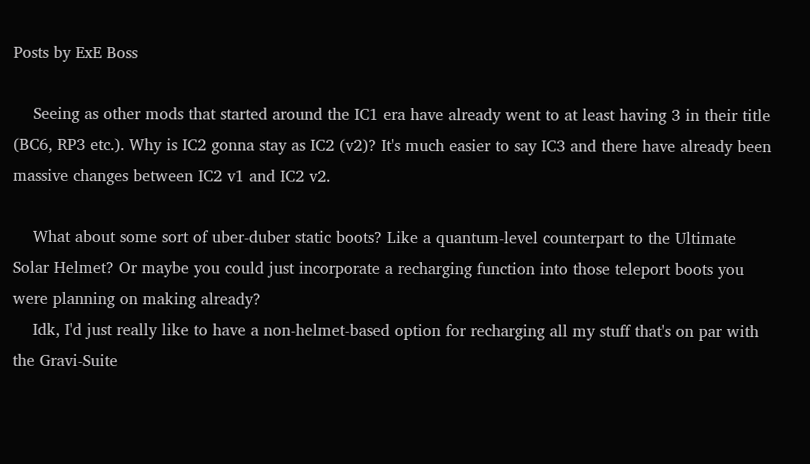Posts by ExE Boss

    Seeing as other mods that started around the IC1 era have already went to at least having 3 in their title (BC6, RP3 etc.). Why is IC2 gonna stay as IC2 (v2)? It's much easier to say IC3 and there have already been massive changes between IC2 v1 and IC2 v2.

    What about some sort of uber-duber static boots? Like a quantum-level counterpart to the Ultimate Solar Helmet? Or maybe you could just incorporate a recharging function into those teleport boots you were planning on making already?
    Idk, I'd just really like to have a non-helmet-based option for recharging all my stuff that's on par with the Gravi-Suite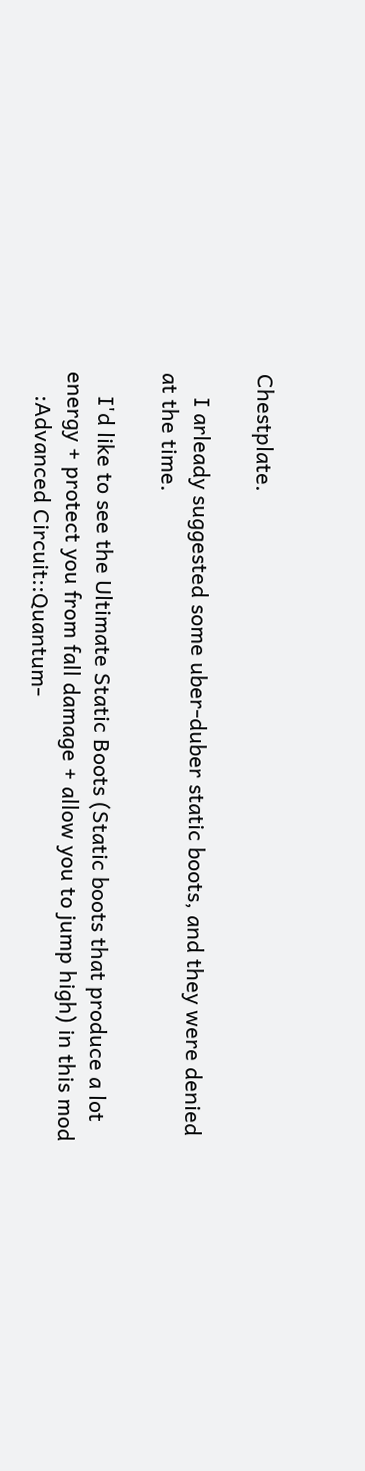Chestplate.

    I arleady suggested some uber-duber static boots, and they were denied at the time.

    I'd like to see the Ultimate Static Boots (Static boots that produce a lot energy + protect you from fall damage + allow you to jump high) in this mod
    :Advanced Circuit::Quantum-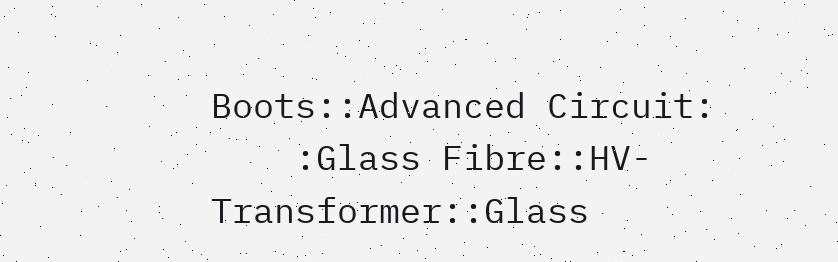Boots::Advanced Circuit:
    :Glass Fibre::HV-Transformer::Glass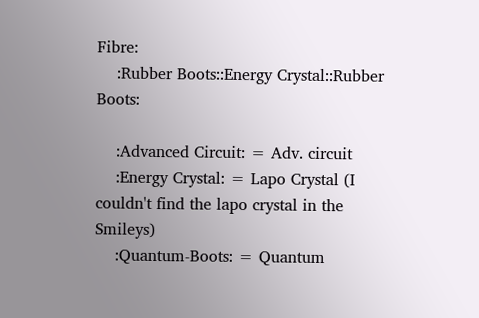Fibre:
    :Rubber Boots::Energy Crystal::Rubber Boots:

    :Advanced Circuit: = Adv. circuit
    :Energy Crystal: = Lapo Crystal (I couldn't find the lapo crystal in the Smileys)
    :Quantum-Boots: = Quantum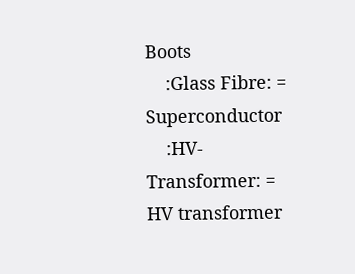Boots
    :Glass Fibre: = Superconductor
    :HV-Transformer: = HV transformer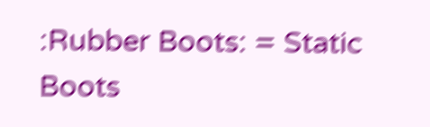:Rubber Boots: = Static Boots